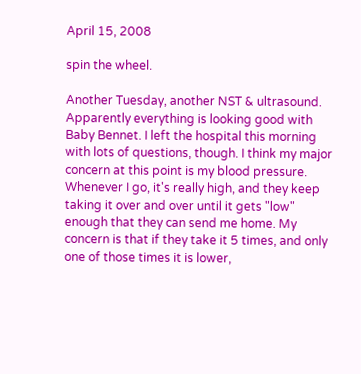April 15, 2008

spin the wheel.

Another Tuesday, another NST & ultrasound. Apparently everything is looking good with Baby Bennet. I left the hospital this morning with lots of questions, though. I think my major concern at this point is my blood pressure. Whenever I go, it's really high, and they keep taking it over and over until it gets "low" enough that they can send me home. My concern is that if they take it 5 times, and only one of those times it is lower,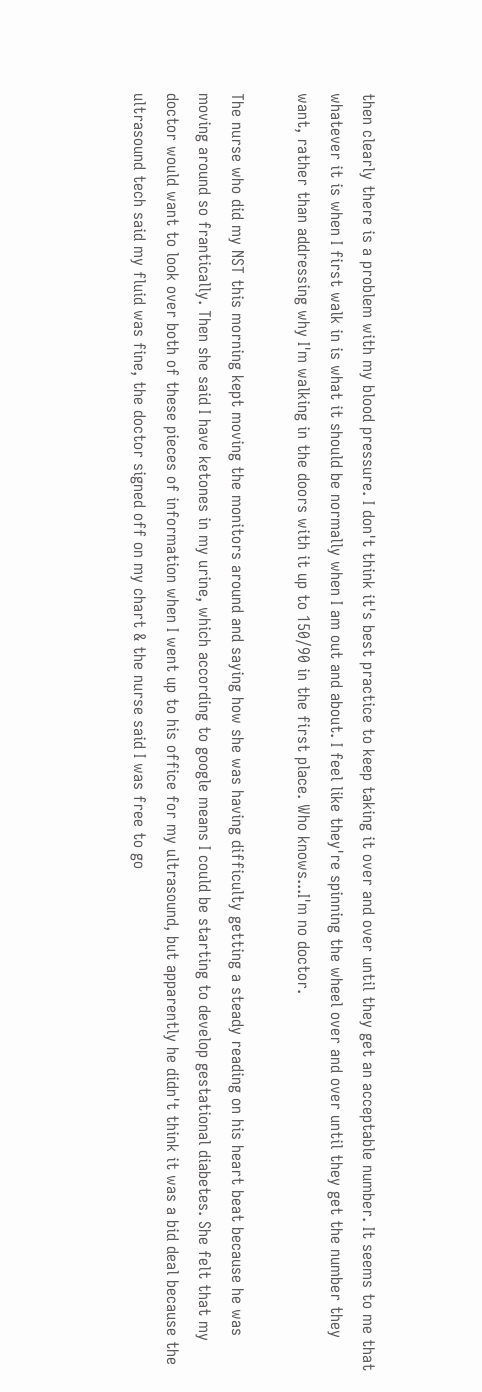then clearly there is a problem with my blood pressure. I don't think it's best practice to keep taking it over and over until they get an acceptable number. It seems to me that whatever it is when I first walk in is what it should be normally when I am out and about. I feel like they're spinning the wheel over and over until they get the number they want, rather than addressing why I'm walking in the doors with it up to 150/90 in the first place. Who knows...I'm no doctor.

The nurse who did my NST this morning kept moving the monitors around and saying how she was having difficulty getting a steady reading on his heart beat because he was moving around so frantically. Then she said I have ketones in my urine, which according to google means I could be starting to develop gestational diabetes. She felt that my doctor would want to look over both of these pieces of information when I went up to his office for my ultrasound, but apparently he didn't think it was a bid deal because the ultrasound tech said my fluid was fine, the doctor signed off on my chart & the nurse said I was free to go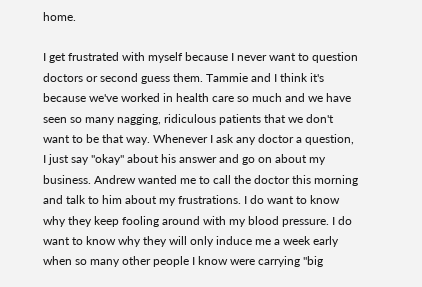home.

I get frustrated with myself because I never want to question doctors or second guess them. Tammie and I think it's because we've worked in health care so much and we have seen so many nagging, ridiculous patients that we don't want to be that way. Whenever I ask any doctor a question, I just say "okay" about his answer and go on about my business. Andrew wanted me to call the doctor this morning and talk to him about my frustrations. I do want to know why they keep fooling around with my blood pressure. I do want to know why they will only induce me a week early when so many other people I know were carrying "big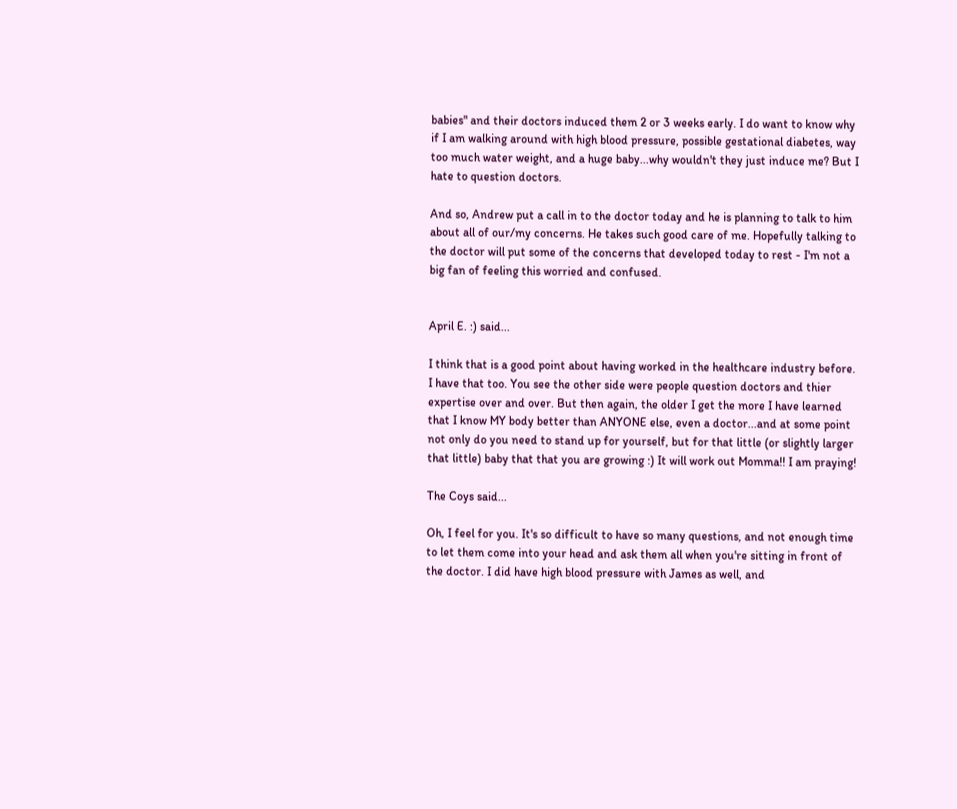babies" and their doctors induced them 2 or 3 weeks early. I do want to know why if I am walking around with high blood pressure, possible gestational diabetes, way too much water weight, and a huge baby...why wouldn't they just induce me? But I hate to question doctors.

And so, Andrew put a call in to the doctor today and he is planning to talk to him about all of our/my concerns. He takes such good care of me. Hopefully talking to the doctor will put some of the concerns that developed today to rest - I'm not a big fan of feeling this worried and confused.


April E. :) said...

I think that is a good point about having worked in the healthcare industry before. I have that too. You see the other side were people question doctors and thier expertise over and over. But then again, the older I get the more I have learned that I know MY body better than ANYONE else, even a doctor...and at some point not only do you need to stand up for yourself, but for that little (or slightly larger that little) baby that that you are growing :) It will work out Momma!! I am praying!

The Coys said...

Oh, I feel for you. It's so difficult to have so many questions, and not enough time to let them come into your head and ask them all when you're sitting in front of the doctor. I did have high blood pressure with James as well, and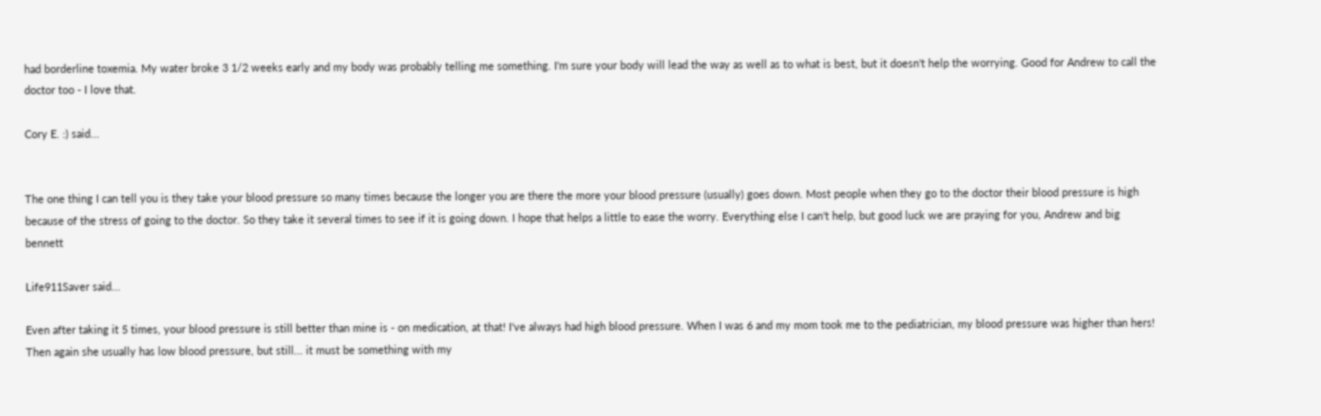had borderline toxemia. My water broke 3 1/2 weeks early and my body was probably telling me something. I'm sure your body will lead the way as well as to what is best, but it doesn't help the worrying. Good for Andrew to call the doctor too - I love that.

Cory E. :) said...


The one thing I can tell you is they take your blood pressure so many times because the longer you are there the more your blood pressure (usually) goes down. Most people when they go to the doctor their blood pressure is high because of the stress of going to the doctor. So they take it several times to see if it is going down. I hope that helps a little to ease the worry. Everything else I can't help, but good luck we are praying for you, Andrew and big bennett

Life911Saver said...

Even after taking it 5 times, your blood pressure is still better than mine is - on medication, at that! I've always had high blood pressure. When I was 6 and my mom took me to the pediatrician, my blood pressure was higher than hers! Then again she usually has low blood pressure, but still... it must be something with my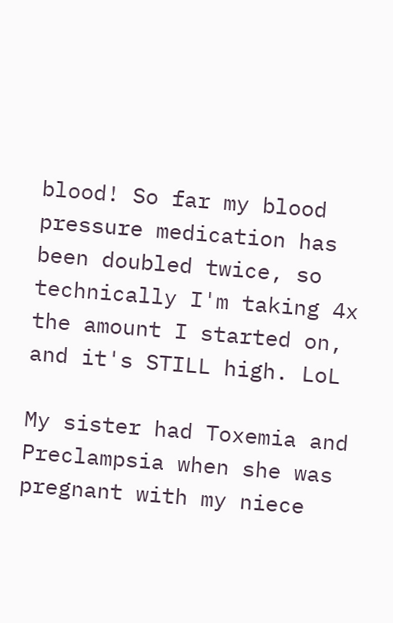blood! So far my blood pressure medication has been doubled twice, so technically I'm taking 4x the amount I started on, and it's STILL high. LoL

My sister had Toxemia and Preclampsia when she was pregnant with my niece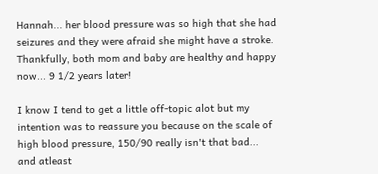Hannah... her blood pressure was so high that she had seizures and they were afraid she might have a stroke. Thankfully, both mom and baby are healthy and happy now... 9 1/2 years later!

I know I tend to get a little off-topic alot but my intention was to reassure you because on the scale of high blood pressure, 150/90 really isn't that bad... and atleast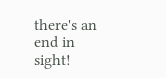there's an end in sight!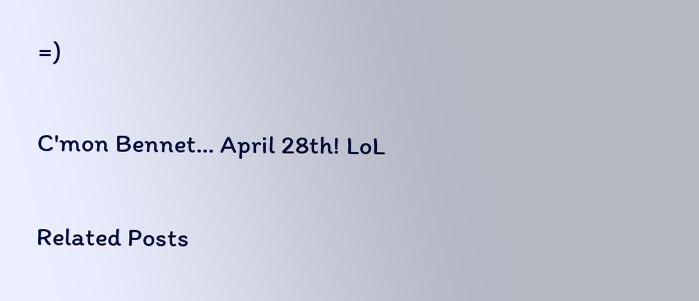=)

C'mon Bennet... April 28th! LoL

Related Posts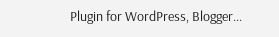Plugin for WordPress, Blogger...